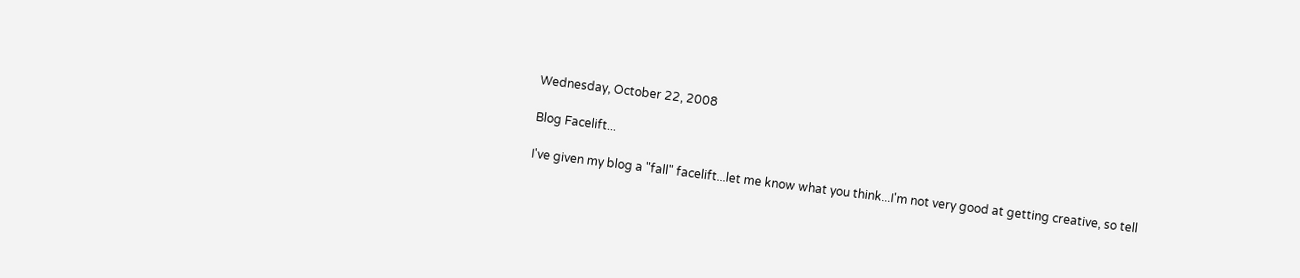Wednesday, October 22, 2008

Blog Facelift...

I've given my blog a "fall" facelift...let me know what you think...I'm not very good at getting creative, so tell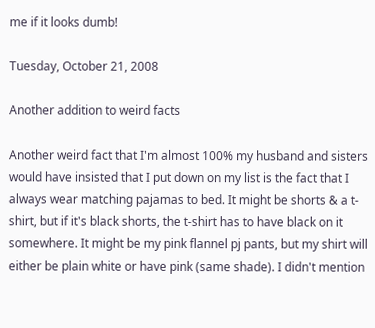me if it looks dumb!

Tuesday, October 21, 2008

Another addition to weird facts

Another weird fact that I'm almost 100% my husband and sisters would have insisted that I put down on my list is the fact that I always wear matching pajamas to bed. It might be shorts & a t-shirt, but if it's black shorts, the t-shirt has to have black on it somewhere. It might be my pink flannel pj pants, but my shirt will either be plain white or have pink (same shade). I didn't mention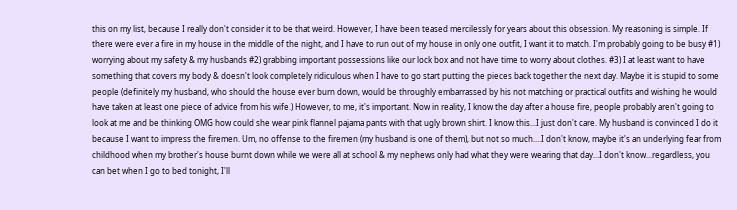this on my list, because I really don't consider it to be that weird. However, I have been teased mercilessly for years about this obsession. My reasoning is simple. If there were ever a fire in my house in the middle of the night, and I have to run out of my house in only one outfit, I want it to match. I'm probably going to be busy #1) worrying about my safety & my husbands #2) grabbing important possessions like our lock box and not have time to worry about clothes. #3) I at least want to have something that covers my body & doesn't look completely ridiculous when I have to go start putting the pieces back together the next day. Maybe it is stupid to some people (definitely my husband, who should the house ever burn down, would be throughly embarrassed by his not matching or practical outfits and wishing he would have taken at least one piece of advice from his wife.) However, to me, it's important. Now in reality, I know the day after a house fire, people probably aren't going to look at me and be thinking OMG how could she wear pink flannel pajama pants with that ugly brown shirt. I know this...I just don't care. My husband is convinced I do it because I want to impress the firemen. Um, no offense to the firemen (my husband is one of them), but not so much....I don't know, maybe it's an underlying fear from childhood when my brother's house burnt down while we were all at school & my nephews only had what they were wearing that day...I don't know...regardless, you can bet when I go to bed tonight, I'll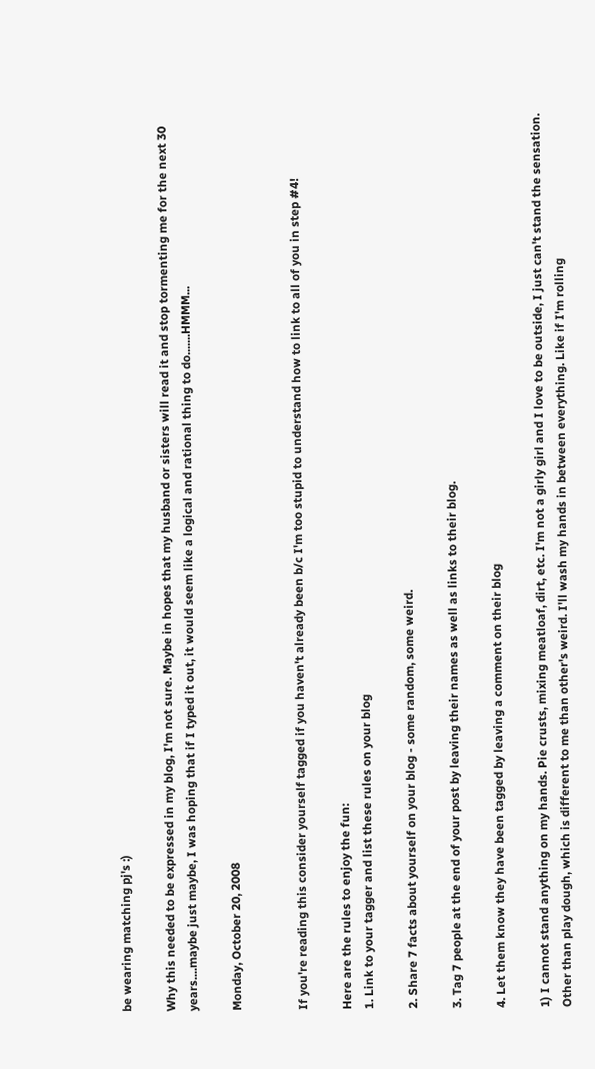be wearing matching pj's :)

Why this needed to be expressed in my blog, I'm not sure. Maybe in hopes that my husband or sisters will read it and stop tormenting me for the next 30 years....maybe just maybe, I was hoping that if I typed it out, it would seem like a logical and rational thing to do.......HMMM...

Monday, October 20, 2008


If you're reading this consider yourself tagged if you haven't already been b/c I'm too stupid to understand how to link to all of you in step #4!

Here are the rules to enjoy the fun:
1. Link to your tagger and list these rules on your blog

2. Share 7 facts about yourself on your blog - some random, some weird.

3. Tag 7 people at the end of your post by leaving their names as well as links to their blog.

4. Let them know they have been tagged by leaving a comment on their blog

1) I cannot stand anything on my hands. Pie crusts, mixing meatloaf, dirt, etc. I'm not a girly girl and I love to be outside, I just can't stand the sensation. Other than play dough, which is different to me than other's weird. I'll wash my hands in between everything. Like if I'm rolling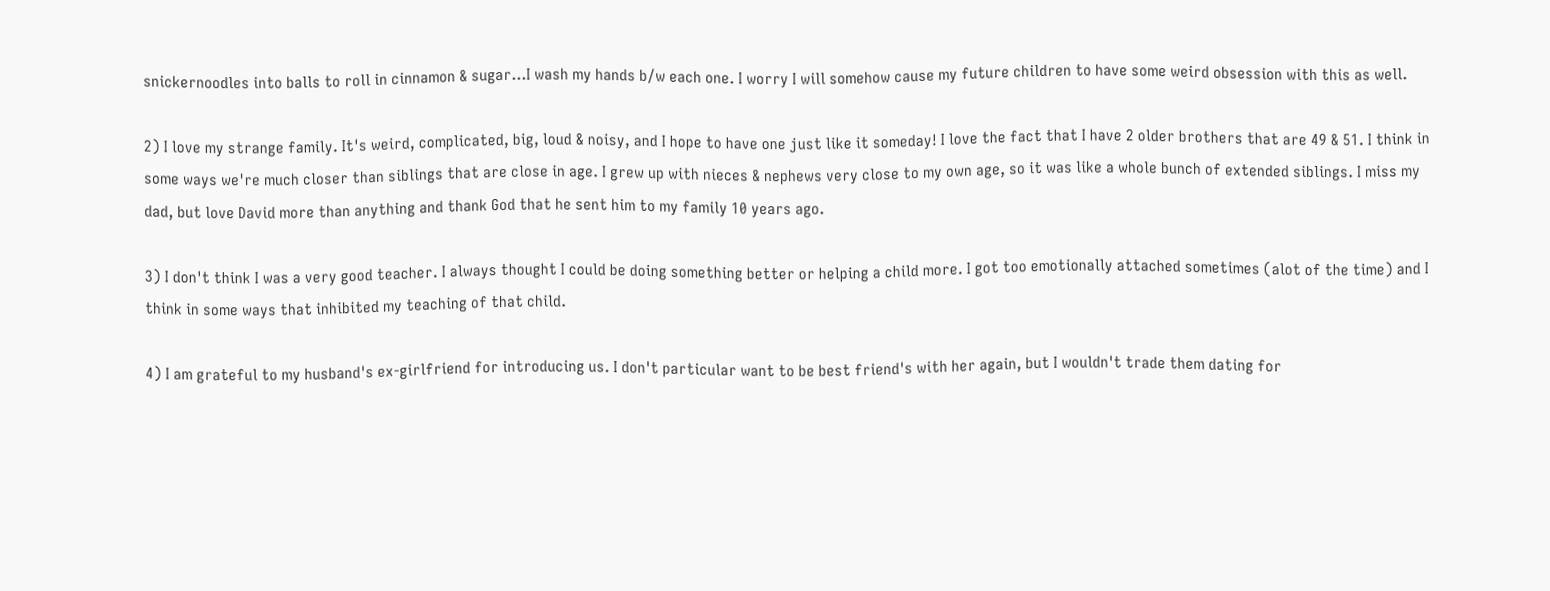snickernoodles into balls to roll in cinnamon & sugar...I wash my hands b/w each one. I worry I will somehow cause my future children to have some weird obsession with this as well.

2) I love my strange family. It's weird, complicated, big, loud & noisy, and I hope to have one just like it someday! I love the fact that I have 2 older brothers that are 49 & 51. I think in some ways we're much closer than siblings that are close in age. I grew up with nieces & nephews very close to my own age, so it was like a whole bunch of extended siblings. I miss my dad, but love David more than anything and thank God that he sent him to my family 10 years ago.

3) I don't think I was a very good teacher. I always thought I could be doing something better or helping a child more. I got too emotionally attached sometimes (alot of the time) and I think in some ways that inhibited my teaching of that child.

4) I am grateful to my husband's ex-girlfriend for introducing us. I don't particular want to be best friend's with her again, but I wouldn't trade them dating for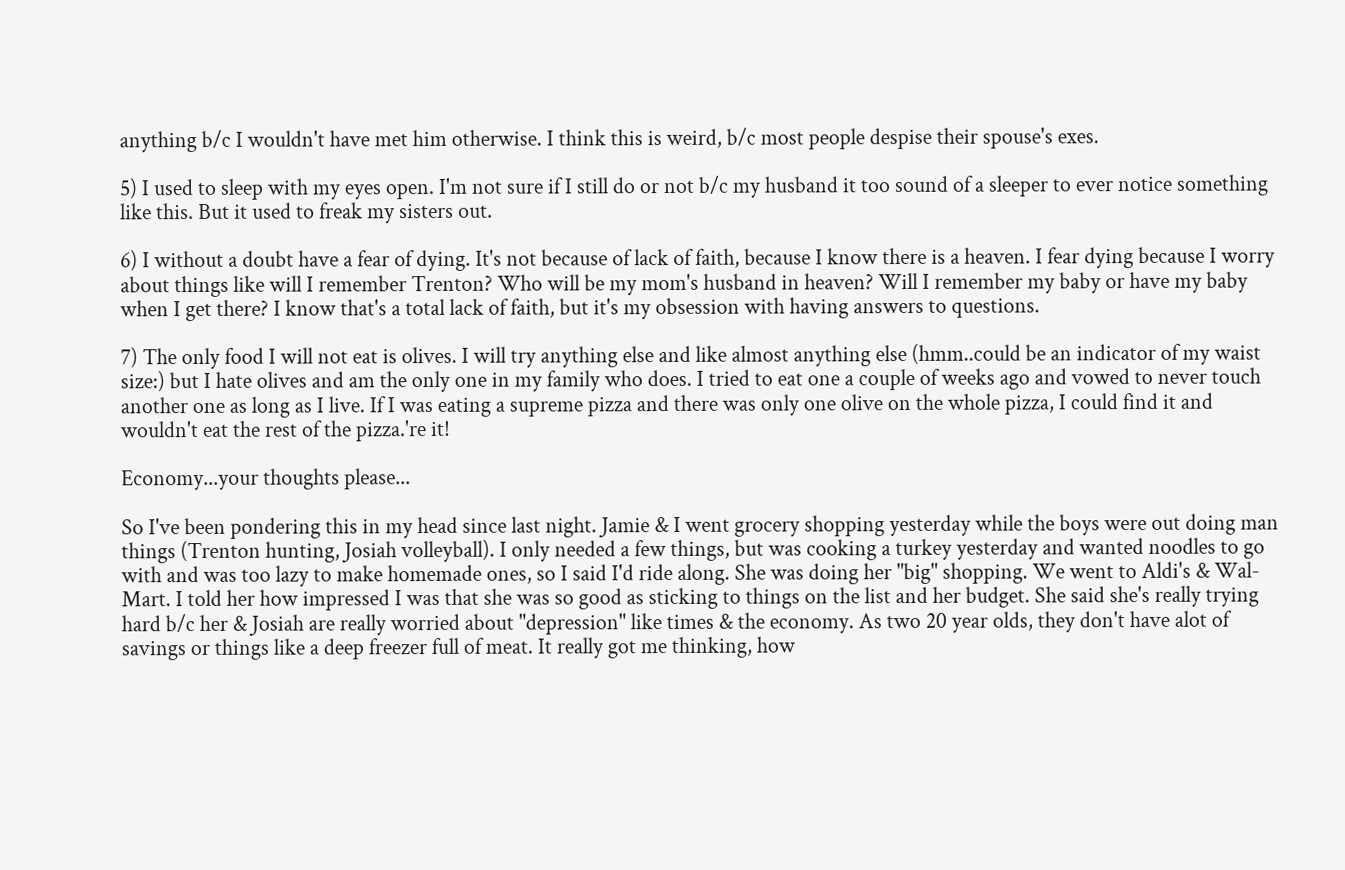anything b/c I wouldn't have met him otherwise. I think this is weird, b/c most people despise their spouse's exes.

5) I used to sleep with my eyes open. I'm not sure if I still do or not b/c my husband it too sound of a sleeper to ever notice something like this. But it used to freak my sisters out.

6) I without a doubt have a fear of dying. It's not because of lack of faith, because I know there is a heaven. I fear dying because I worry about things like will I remember Trenton? Who will be my mom's husband in heaven? Will I remember my baby or have my baby when I get there? I know that's a total lack of faith, but it's my obsession with having answers to questions.

7) The only food I will not eat is olives. I will try anything else and like almost anything else (hmm..could be an indicator of my waist size:) but I hate olives and am the only one in my family who does. I tried to eat one a couple of weeks ago and vowed to never touch another one as long as I live. If I was eating a supreme pizza and there was only one olive on the whole pizza, I could find it and wouldn't eat the rest of the pizza.'re it!

Economy...your thoughts please...

So I've been pondering this in my head since last night. Jamie & I went grocery shopping yesterday while the boys were out doing man things (Trenton hunting, Josiah volleyball). I only needed a few things, but was cooking a turkey yesterday and wanted noodles to go with and was too lazy to make homemade ones, so I said I'd ride along. She was doing her "big" shopping. We went to Aldi's & Wal-Mart. I told her how impressed I was that she was so good as sticking to things on the list and her budget. She said she's really trying hard b/c her & Josiah are really worried about "depression" like times & the economy. As two 20 year olds, they don't have alot of savings or things like a deep freezer full of meat. It really got me thinking, how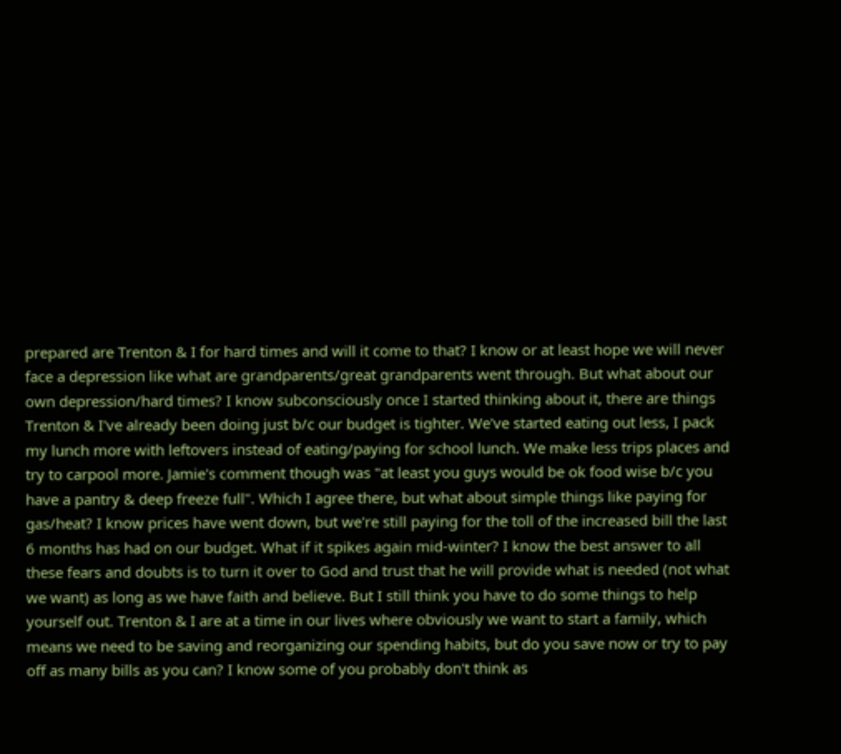prepared are Trenton & I for hard times and will it come to that? I know or at least hope we will never face a depression like what are grandparents/great grandparents went through. But what about our own depression/hard times? I know subconsciously once I started thinking about it, there are things Trenton & I've already been doing just b/c our budget is tighter. We've started eating out less, I pack my lunch more with leftovers instead of eating/paying for school lunch. We make less trips places and try to carpool more. Jamie's comment though was "at least you guys would be ok food wise b/c you have a pantry & deep freeze full". Which I agree there, but what about simple things like paying for gas/heat? I know prices have went down, but we're still paying for the toll of the increased bill the last 6 months has had on our budget. What if it spikes again mid-winter? I know the best answer to all these fears and doubts is to turn it over to God and trust that he will provide what is needed (not what we want) as long as we have faith and believe. But I still think you have to do some things to help yourself out. Trenton & I are at a time in our lives where obviously we want to start a family, which means we need to be saving and reorganizing our spending habits, but do you save now or try to pay off as many bills as you can? I know some of you probably don't think as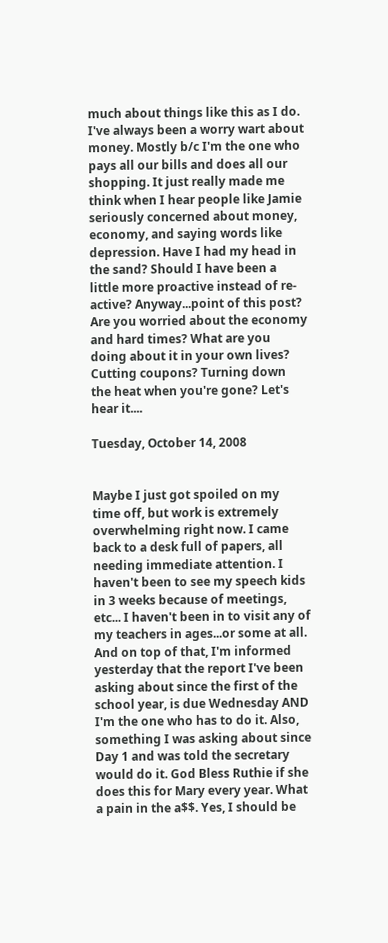much about things like this as I do. I've always been a worry wart about money. Mostly b/c I'm the one who pays all our bills and does all our shopping. It just really made me think when I hear people like Jamie seriously concerned about money, economy, and saying words like depression. Have I had my head in the sand? Should I have been a little more proactive instead of re-active? Anyway...point of this post? Are you worried about the economy and hard times? What are you doing about it in your own lives? Cutting coupons? Turning down the heat when you're gone? Let's hear it....

Tuesday, October 14, 2008


Maybe I just got spoiled on my time off, but work is extremely overwhelming right now. I came back to a desk full of papers, all needing immediate attention. I haven't been to see my speech kids in 3 weeks because of meetings, etc... I haven't been in to visit any of my teachers in ages...or some at all. And on top of that, I'm informed yesterday that the report I've been asking about since the first of the school year, is due Wednesday AND I'm the one who has to do it. Also, something I was asking about since Day 1 and was told the secretary would do it. God Bless Ruthie if she does this for Mary every year. What a pain in the a$$. Yes, I should be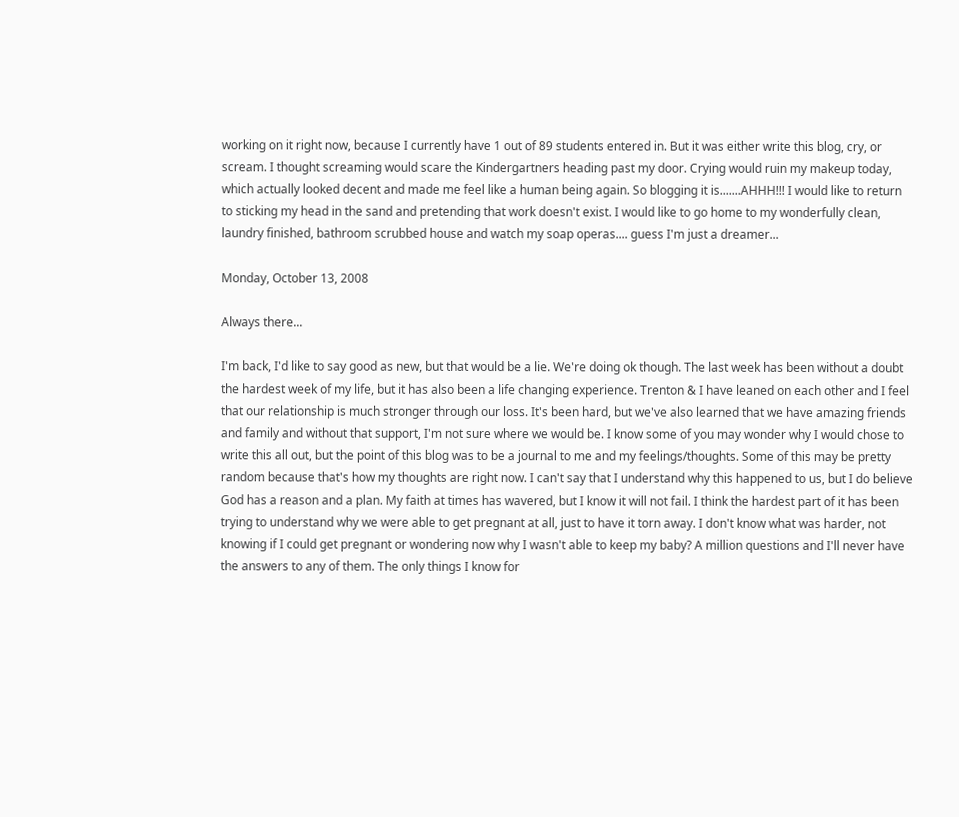working on it right now, because I currently have 1 out of 89 students entered in. But it was either write this blog, cry, or scream. I thought screaming would scare the Kindergartners heading past my door. Crying would ruin my makeup today, which actually looked decent and made me feel like a human being again. So blogging it is.......AHHH!!! I would like to return to sticking my head in the sand and pretending that work doesn't exist. I would like to go home to my wonderfully clean, laundry finished, bathroom scrubbed house and watch my soap operas.... guess I'm just a dreamer...

Monday, October 13, 2008

Always there...

I'm back, I'd like to say good as new, but that would be a lie. We're doing ok though. The last week has been without a doubt the hardest week of my life, but it has also been a life changing experience. Trenton & I have leaned on each other and I feel that our relationship is much stronger through our loss. It's been hard, but we've also learned that we have amazing friends and family and without that support, I'm not sure where we would be. I know some of you may wonder why I would chose to write this all out, but the point of this blog was to be a journal to me and my feelings/thoughts. Some of this may be pretty random because that's how my thoughts are right now. I can't say that I understand why this happened to us, but I do believe God has a reason and a plan. My faith at times has wavered, but I know it will not fail. I think the hardest part of it has been trying to understand why we were able to get pregnant at all, just to have it torn away. I don't know what was harder, not knowing if I could get pregnant or wondering now why I wasn't able to keep my baby? A million questions and I'll never have the answers to any of them. The only things I know for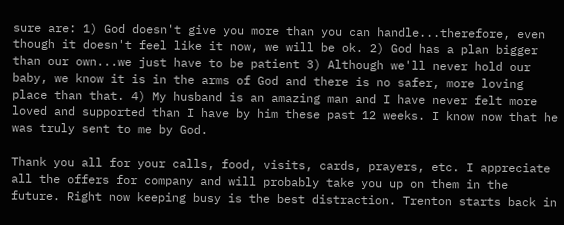sure are: 1) God doesn't give you more than you can handle...therefore, even though it doesn't feel like it now, we will be ok. 2) God has a plan bigger than our own...we just have to be patient 3) Although we'll never hold our baby, we know it is in the arms of God and there is no safer, more loving place than that. 4) My husband is an amazing man and I have never felt more loved and supported than I have by him these past 12 weeks. I know now that he was truly sent to me by God.

Thank you all for your calls, food, visits, cards, prayers, etc. I appreciate all the offers for company and will probably take you up on them in the future. Right now keeping busy is the best distraction. Trenton starts back in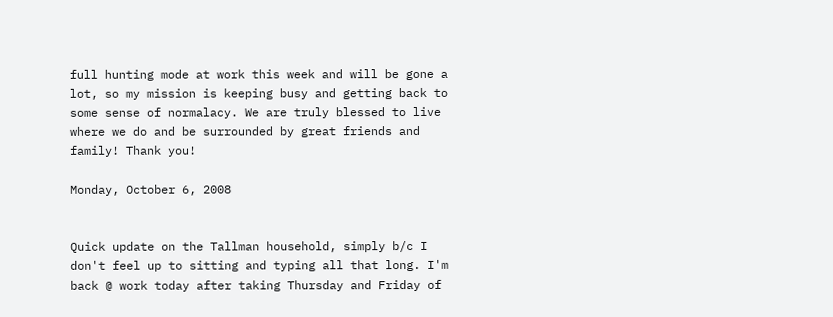full hunting mode at work this week and will be gone a lot, so my mission is keeping busy and getting back to some sense of normalacy. We are truly blessed to live where we do and be surrounded by great friends and family! Thank you!

Monday, October 6, 2008


Quick update on the Tallman household, simply b/c I don't feel up to sitting and typing all that long. I'm back @ work today after taking Thursday and Friday of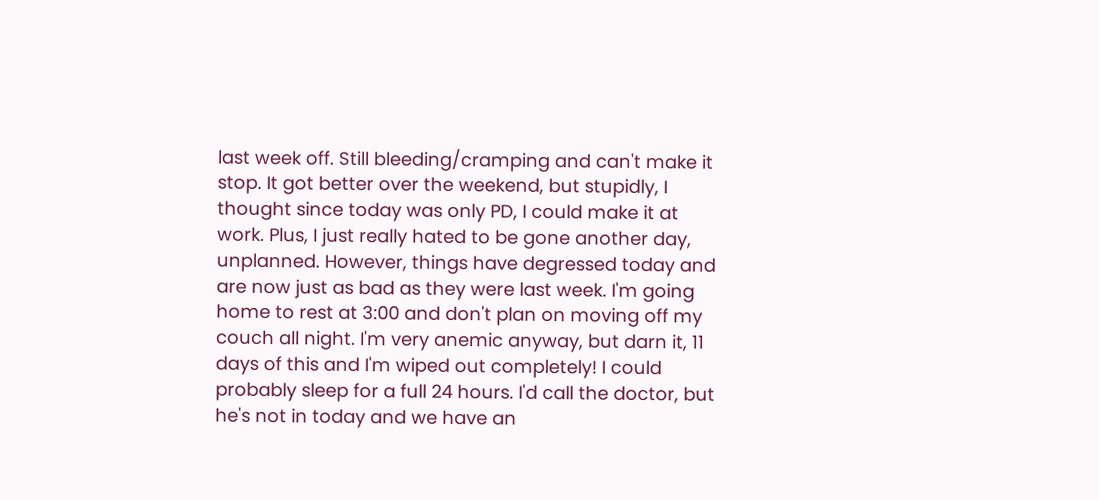last week off. Still bleeding/cramping and can't make it stop. It got better over the weekend, but stupidly, I thought since today was only PD, I could make it at work. Plus, I just really hated to be gone another day, unplanned. However, things have degressed today and are now just as bad as they were last week. I'm going home to rest at 3:00 and don't plan on moving off my couch all night. I'm very anemic anyway, but darn it, 11 days of this and I'm wiped out completely! I could probably sleep for a full 24 hours. I'd call the doctor, but he's not in today and we have an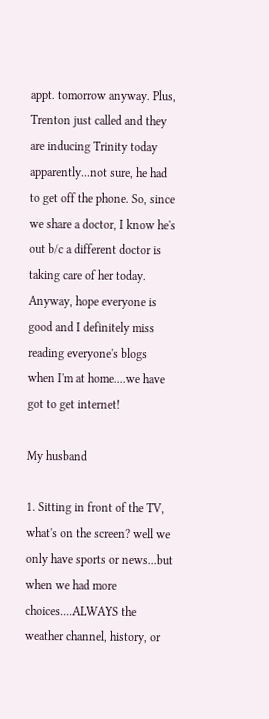appt. tomorrow anyway. Plus, Trenton just called and they are inducing Trinity today apparently...not sure, he had to get off the phone. So, since we share a doctor, I know he's out b/c a different doctor is taking care of her today. Anyway, hope everyone is good and I definitely miss reading everyone's blogs when I'm at home....we have got to get internet!

My husband

1. Sitting in front of the TV, what's on the screen? well we only have sports or news...but when we had more choices....ALWAYS the weather channel, history, or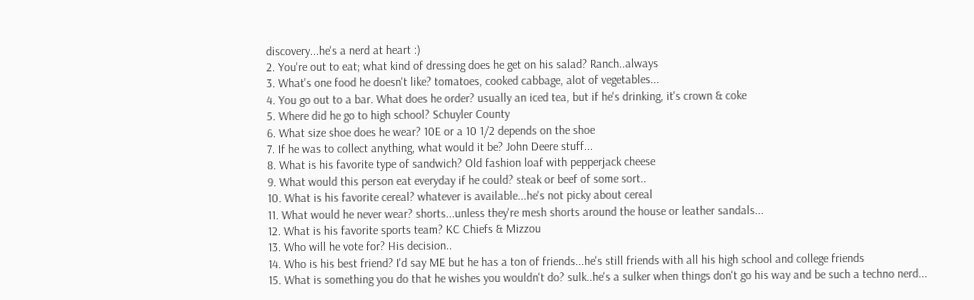discovery...he's a nerd at heart :)
2. You're out to eat; what kind of dressing does he get on his salad? Ranch..always
3. What's one food he doesn't like? tomatoes, cooked cabbage, alot of vegetables...
4. You go out to a bar. What does he order? usually an iced tea, but if he's drinking, it's crown & coke
5. Where did he go to high school? Schuyler County
6. What size shoe does he wear? 10E or a 10 1/2 depends on the shoe
7. If he was to collect anything, what would it be? John Deere stuff...
8. What is his favorite type of sandwich? Old fashion loaf with pepperjack cheese
9. What would this person eat everyday if he could? steak or beef of some sort..
10. What is his favorite cereal? whatever is available...he's not picky about cereal
11. What would he never wear? shorts...unless they're mesh shorts around the house or leather sandals...
12. What is his favorite sports team? KC Chiefs & Mizzou
13. Who will he vote for? His decision..
14. Who is his best friend? I'd say ME but he has a ton of friends...he's still friends with all his high school and college friends
15. What is something you do that he wishes you wouldn't do? sulk..he's a sulker when things don't go his way and be such a techno nerd...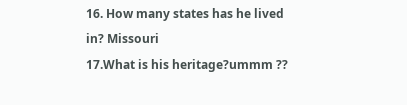16. How many states has he lived in? Missouri
17.What is his heritage?ummm ??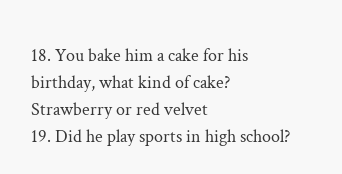18. You bake him a cake for his birthday, what kind of cake? Strawberry or red velvet
19. Did he play sports in high school?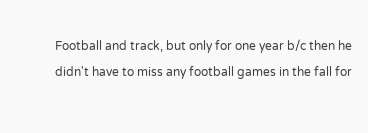Football and track, but only for one year b/c then he didn't have to miss any football games in the fall for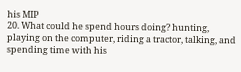his MIP
20. What could he spend hours doing? hunting, playing on the computer, riding a tractor, talking, and spending time with his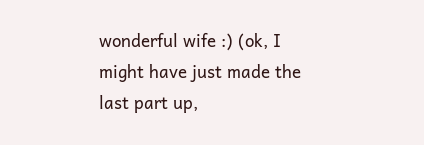wonderful wife :) (ok, I might have just made the last part up,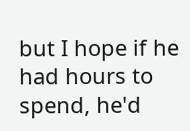but I hope if he had hours to spend, he'd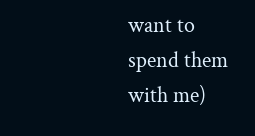want to spend them with me)